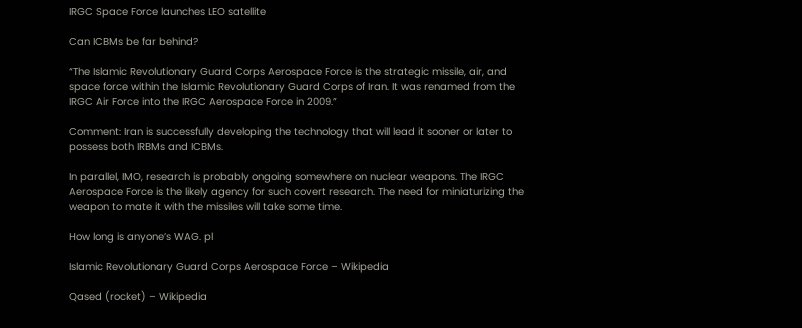IRGC Space Force launches LEO satellite

Can ICBMs be far behind?

“The Islamic Revolutionary Guard Corps Aerospace Force is the strategic missile, air, and space force within the Islamic Revolutionary Guard Corps of Iran. It was renamed from the IRGC Air Force into the IRGC Aerospace Force in 2009.”

Comment: Iran is successfully developing the technology that will lead it sooner or later to possess both IRBMs and ICBMs.

In parallel, IMO, research is probably ongoing somewhere on nuclear weapons. The IRGC Aerospace Force is the likely agency for such covert research. The need for miniaturizing the weapon to mate it with the missiles will take some time.

How long is anyone’s WAG. pl

Islamic Revolutionary Guard Corps Aerospace Force – Wikipedia

Qased (rocket) – Wikipedia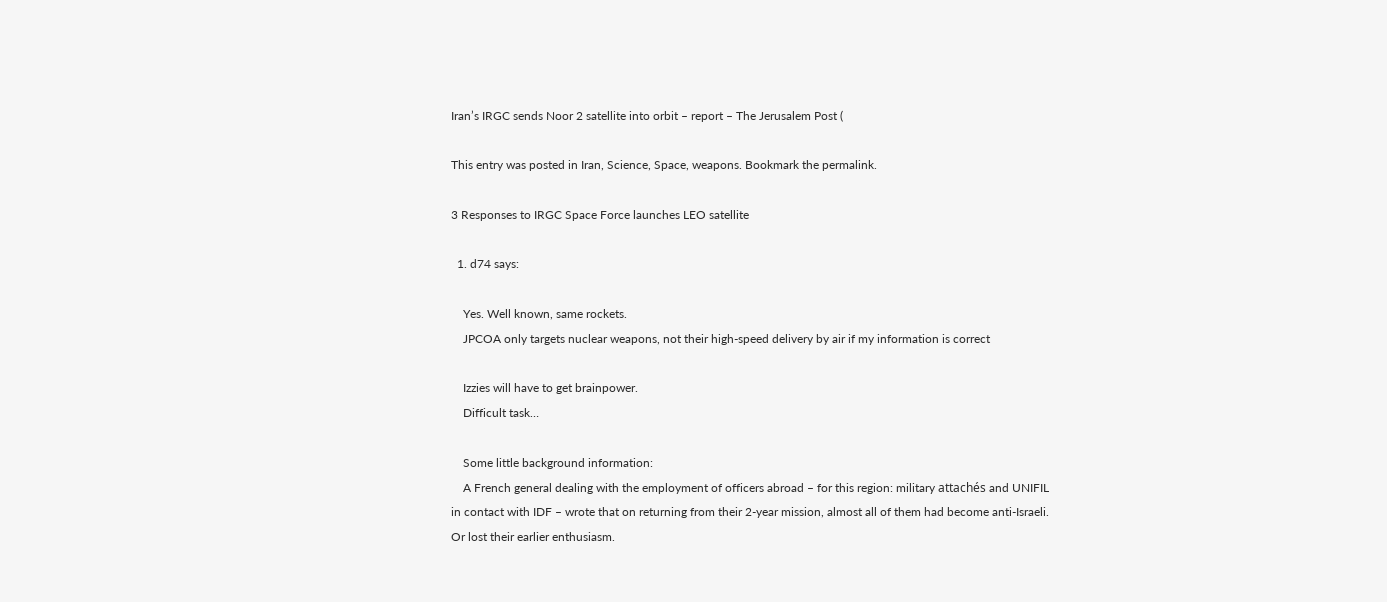Iran’s IRGC sends Noor 2 satellite into orbit – report – The Jerusalem Post (

This entry was posted in Iran, Science, Space, weapons. Bookmark the permalink.

3 Responses to IRGC Space Force launches LEO satellite

  1. d74 says:

    Yes. Well known, same rockets.
    JPCOA only targets nuclear weapons, not their high-speed delivery by air if my information is correct

    Izzies will have to get brainpower.
    Difficult task…

    Some little background information:
    A French general dealing with the employment of officers abroad – for this region: military attachés and UNIFIL in contact with IDF – wrote that on returning from their 2-year mission, almost all of them had become anti-Israeli. Or lost their earlier enthusiasm.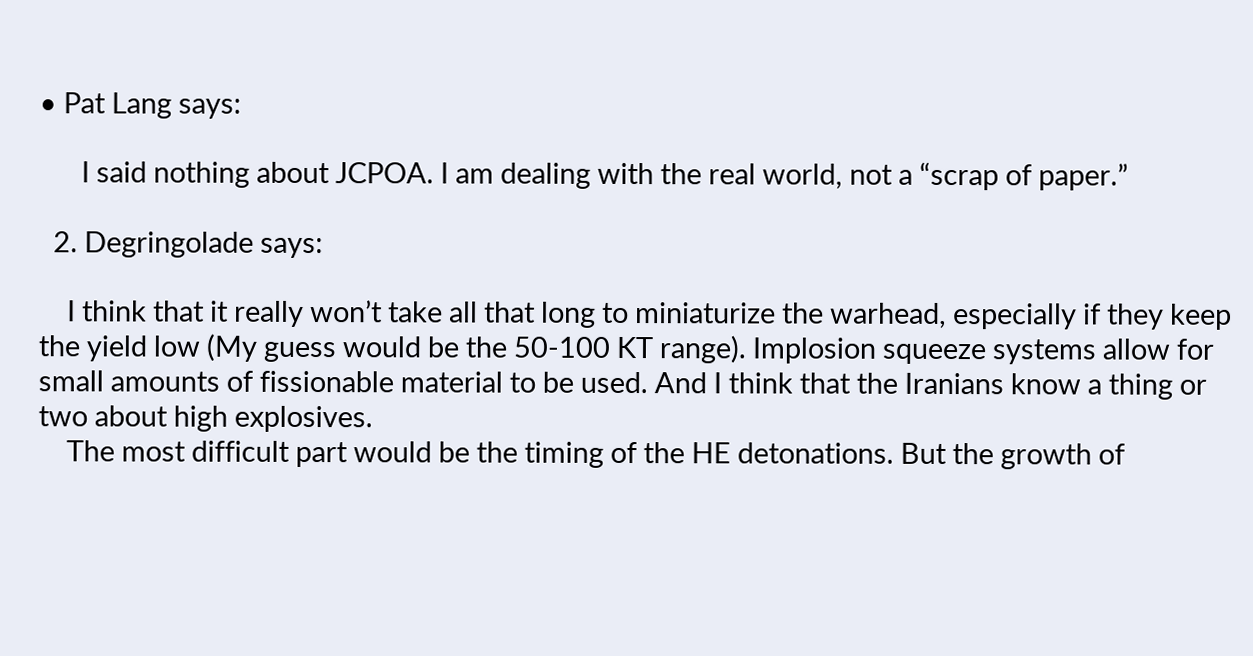• Pat Lang says:

      I said nothing about JCPOA. I am dealing with the real world, not a “scrap of paper.”

  2. Degringolade says:

    I think that it really won’t take all that long to miniaturize the warhead, especially if they keep the yield low (My guess would be the 50-100 KT range). Implosion squeeze systems allow for small amounts of fissionable material to be used. And I think that the Iranians know a thing or two about high explosives.
    The most difficult part would be the timing of the HE detonations. But the growth of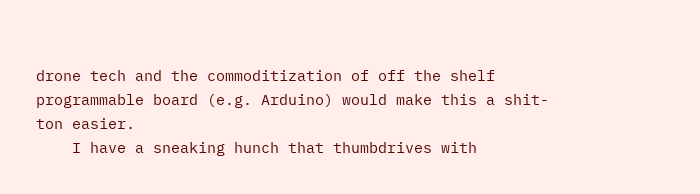drone tech and the commoditization of off the shelf programmable board (e.g. Arduino) would make this a shit-ton easier.
    I have a sneaking hunch that thumbdrives with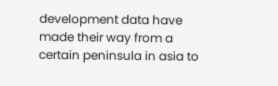development data have made their way from a certain peninsula in asia to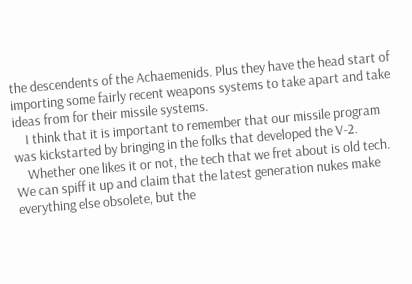the descendents of the Achaemenids. Plus they have the head start of importing some fairly recent weapons systems to take apart and take ideas from for their missile systems.
    I think that it is important to remember that our missile program was kickstarted by bringing in the folks that developed the V-2.
    Whether one likes it or not, the tech that we fret about is old tech. We can spiff it up and claim that the latest generation nukes make everything else obsolete, but the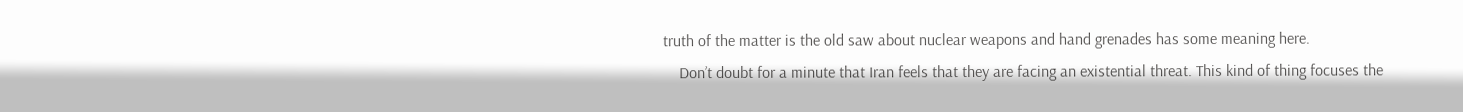truth of the matter is the old saw about nuclear weapons and hand grenades has some meaning here.
    Don’t doubt for a minute that Iran feels that they are facing an existential threat. This kind of thing focuses the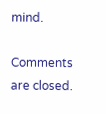mind.

Comments are closed.